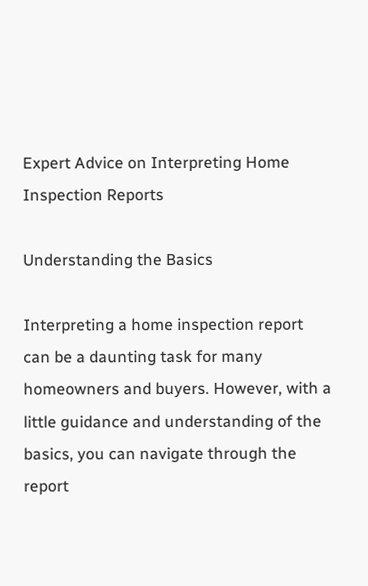Expert Advice on Interpreting Home Inspection Reports

Understanding the Basics

Interpreting a home inspection report can be a daunting task for many homeowners and buyers. However, with a little guidance and understanding of the basics, you can navigate through the report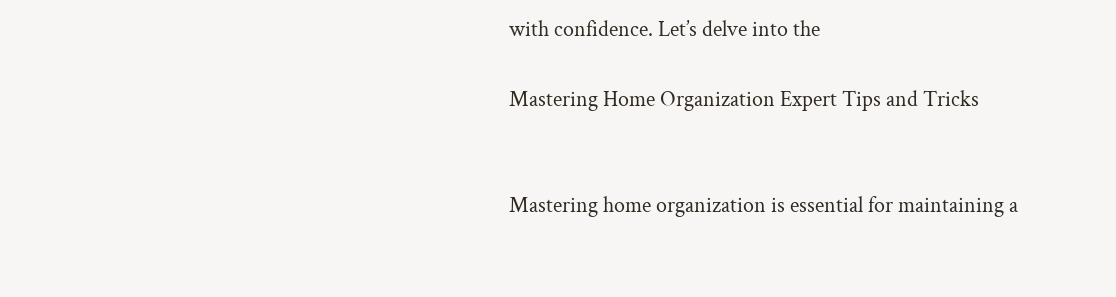with confidence. Let’s delve into the

Mastering Home Organization Expert Tips and Tricks


Mastering home organization is essential for maintaining a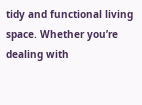tidy and functional living space. Whether you’re dealing with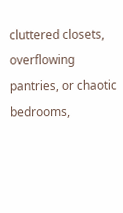cluttered closets, overflowing pantries, or chaotic bedrooms,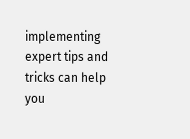implementing expert tips and tricks can help you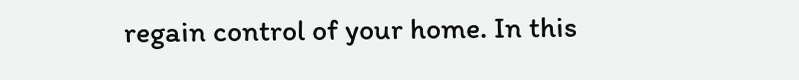regain control of your home. In this